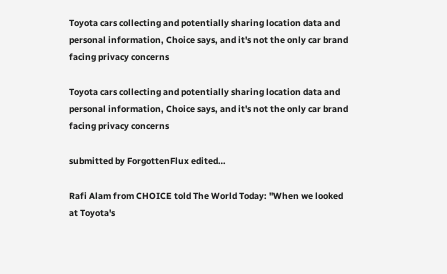Toyota cars collecting and potentially sharing location data and personal information, Choice says, and it's not the only car brand facing privacy concerns

Toyota cars collecting and potentially sharing location data and personal information, Choice says, and it's not the only car brand facing privacy concerns

submitted by ForgottenFlux edited…

Rafi Alam from CHOICE told The World Today: "When we looked at Toyota's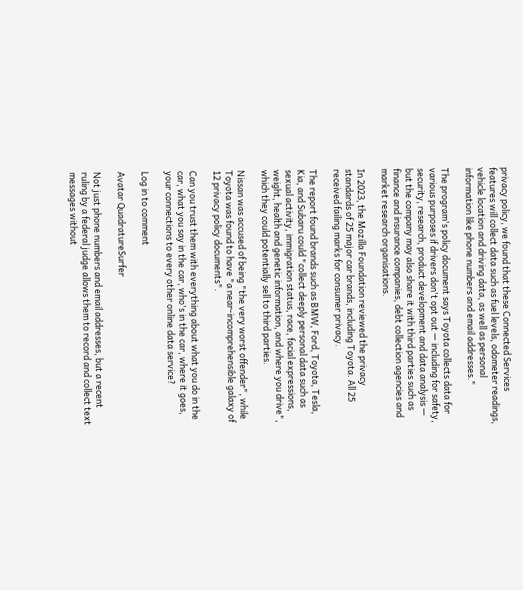privacy policy, we found that these Connected Services features will collect data such as fuel levels, odometer readings, vehicle location and driving data, as well as personal information like phone numbers and email addresses."

The program's policy document says Toyota collects data for various purposes if drivers don't opt out — including for safety, security, research, product development and data analysis — but the company may also share it with third parties such as finance and insurance companies, debt collection agencies and market research organisations.

In 2023, the Mozilla Foundation reviewed the privacy standards of 25 major car brands, including Toyota. All 25 received failing marks for consumer privacy.

The report found brands such as BMW, Ford, Toyota, Tesla, Kia, and Subaru could "collect deeply personal data such as sexual activity, immigration status, race, facial expressions, weight, health and genetic information, and where you drive", which they could potentially sell to third parties.

Nissan was accused of being "the very worst offender", while Toyota was found to have "a near-incomprehensible galaxy of 12 privacy policy documents".

Can you trust them with everything about what you do in the car, what you say in the car, who's in the car, where it goes, your connections to every other online data service?

Log in to comment

Avatar QuadratureSurfer

Not just phone numbers and email addresses, but a recent ruling by a federal judge allows them to record and collect text messages without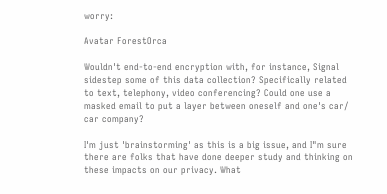worry:

Avatar ForestOrca

Wouldn't end-to-end encryption with, for instance, Signal sidestep some of this data collection? Specifically related to text, telephony, video conferencing? Could one use a masked email to put a layer between oneself and one's car/ car company?

I'm just 'brainstorming' as this is a big issue, and I"m sure there are folks that have done deeper study and thinking on these impacts on our privacy. What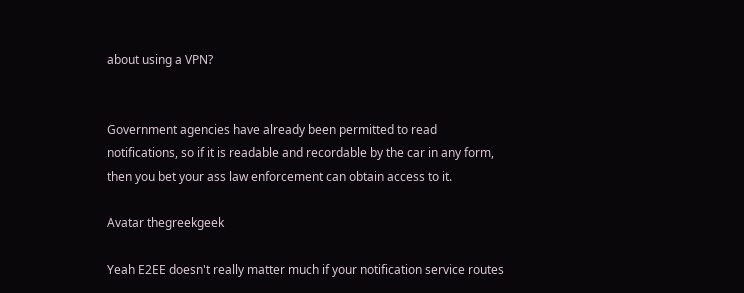about using a VPN?


Government agencies have already been permitted to read notifications, so if it is readable and recordable by the car in any form, then you bet your ass law enforcement can obtain access to it.

Avatar thegreekgeek

Yeah E2EE doesn't really matter much if your notification service routes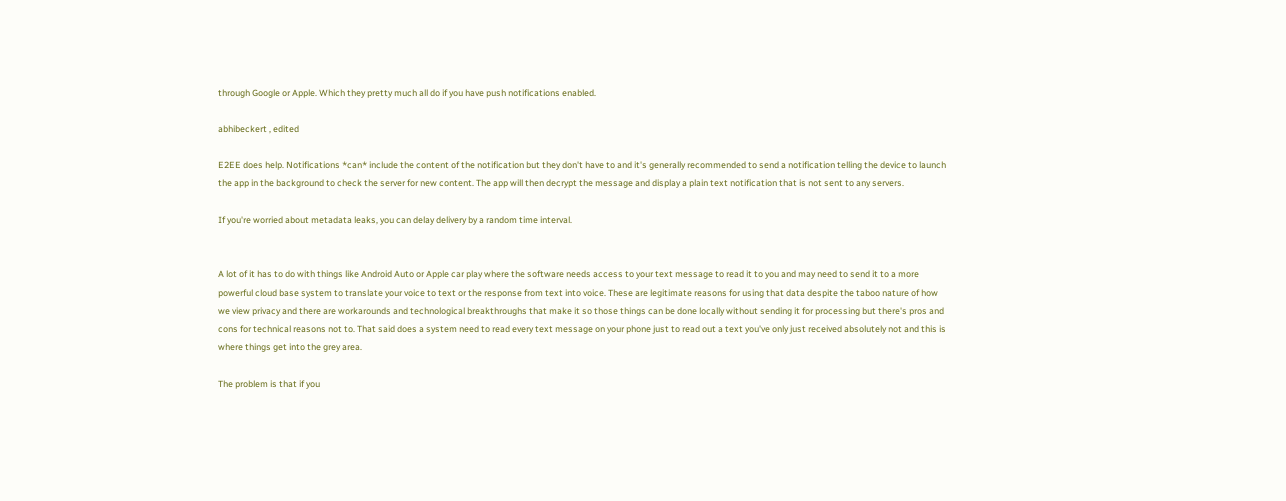through Google or Apple. Which they pretty much all do if you have push notifications enabled.

abhibeckert , edited

E2EE does help. Notifications *can* include the content of the notification but they don't have to and it's generally recommended to send a notification telling the device to launch the app in the background to check the server for new content. The app will then decrypt the message and display a plain text notification that is not sent to any servers.

If you're worried about metadata leaks, you can delay delivery by a random time interval.


A lot of it has to do with things like Android Auto or Apple car play where the software needs access to your text message to read it to you and may need to send it to a more powerful cloud base system to translate your voice to text or the response from text into voice. These are legitimate reasons for using that data despite the taboo nature of how we view privacy and there are workarounds and technological breakthroughs that make it so those things can be done locally without sending it for processing but there's pros and cons for technical reasons not to. That said does a system need to read every text message on your phone just to read out a text you've only just received absolutely not and this is where things get into the grey area.

The problem is that if you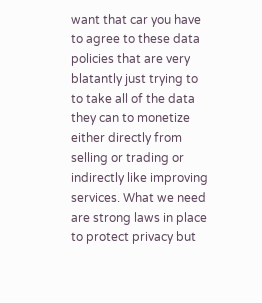want that car you have to agree to these data policies that are very blatantly just trying to to take all of the data they can to monetize either directly from selling or trading or indirectly like improving services. What we need are strong laws in place to protect privacy but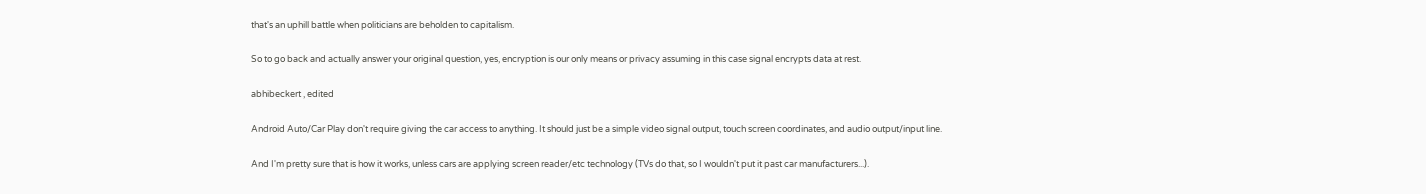that's an uphill battle when politicians are beholden to capitalism.

So to go back and actually answer your original question, yes, encryption is our only means or privacy assuming in this case signal encrypts data at rest.

abhibeckert , edited

Android Auto/Car Play don't require giving the car access to anything. It should just be a simple video signal output, touch screen coordinates, and audio output/input line.

And I'm pretty sure that is how it works, unless cars are applying screen reader/etc technology (TVs do that, so I wouldn't put it past car manufacturers...).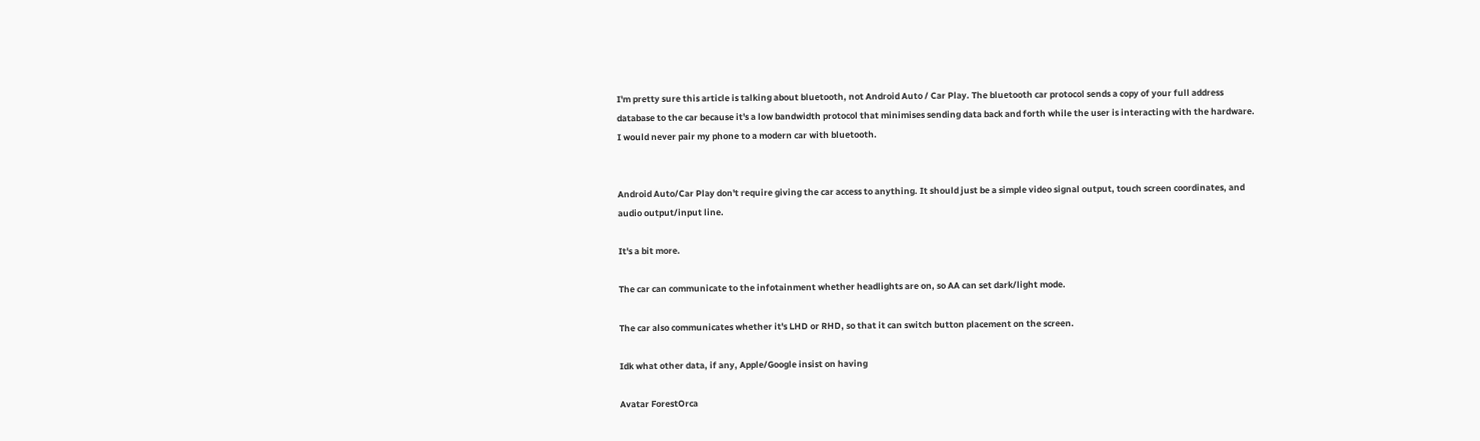I'm pretty sure this article is talking about bluetooth, not Android Auto / Car Play. The bluetooth car protocol sends a copy of your full address database to the car because it's a low bandwidth protocol that minimises sending data back and forth while the user is interacting with the hardware. I would never pair my phone to a modern car with bluetooth.


Android Auto/Car Play don't require giving the car access to anything. It should just be a simple video signal output, touch screen coordinates, and audio output/input line.

It's a bit more.

The car can communicate to the infotainment whether headlights are on, so AA can set dark/light mode.

The car also communicates whether it's LHD or RHD, so that it can switch button placement on the screen.

Idk what other data, if any, Apple/Google insist on having

Avatar ForestOrca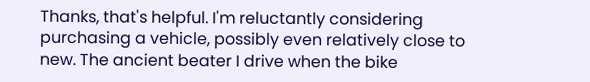Thanks, that's helpful. I'm reluctantly considering purchasing a vehicle, possibly even relatively close to new. The ancient beater I drive when the bike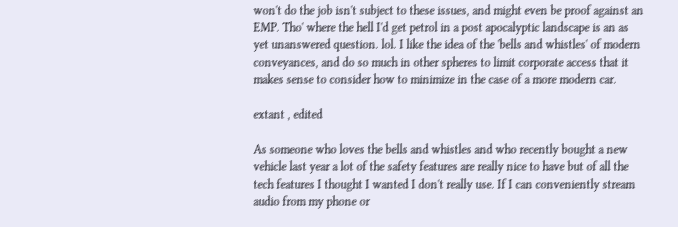won't do the job isn't subject to these issues, and might even be proof against an EMP. Tho' where the hell I'd get petrol in a post apocalyptic landscape is an as yet unanswered question. lol. I like the idea of the 'bells and whistles' of modern conveyances, and do so much in other spheres to limit corporate access that it makes sense to consider how to minimize in the case of a more modern car.

extant , edited

As someone who loves the bells and whistles and who recently bought a new vehicle last year a lot of the safety features are really nice to have but of all the tech features I thought I wanted I don't really use. If I can conveniently stream audio from my phone or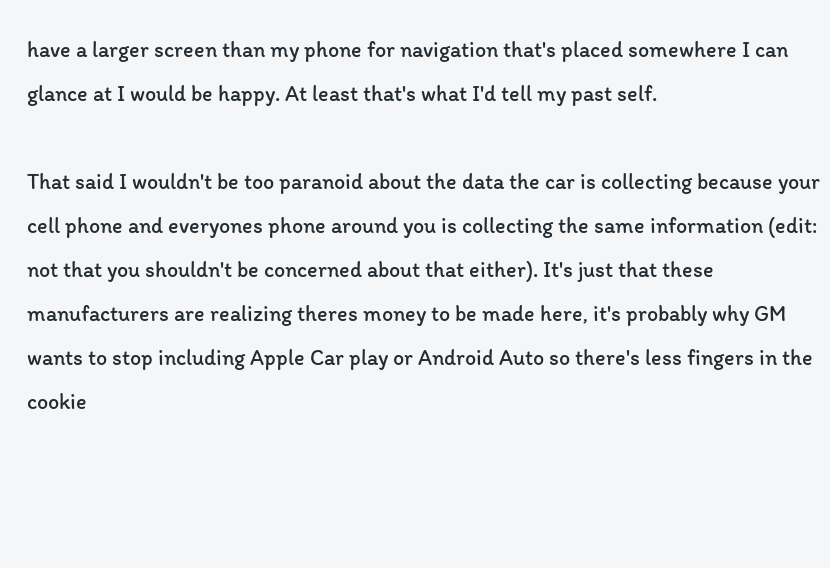have a larger screen than my phone for navigation that's placed somewhere I can glance at I would be happy. At least that's what I'd tell my past self.

That said I wouldn't be too paranoid about the data the car is collecting because your cell phone and everyones phone around you is collecting the same information (edit: not that you shouldn't be concerned about that either). It's just that these manufacturers are realizing theres money to be made here, it's probably why GM wants to stop including Apple Car play or Android Auto so there's less fingers in the cookie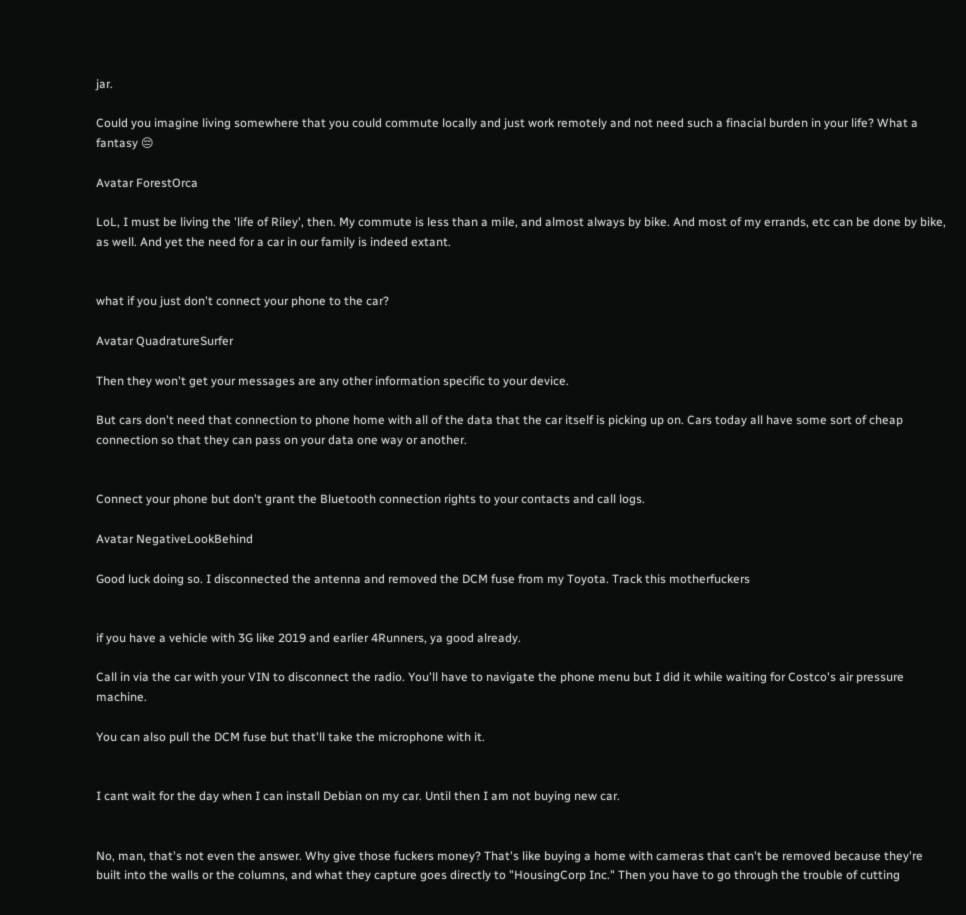jar.

Could you imagine living somewhere that you could commute locally and just work remotely and not need such a finacial burden in your life? What a fantasy 😔

Avatar ForestOrca

LoL, I must be living the 'life of Riley', then. My commute is less than a mile, and almost always by bike. And most of my errands, etc can be done by bike, as well. And yet the need for a car in our family is indeed extant.


what if you just don't connect your phone to the car?

Avatar QuadratureSurfer

Then they won't get your messages are any other information specific to your device.

But cars don't need that connection to phone home with all of the data that the car itself is picking up on. Cars today all have some sort of cheap connection so that they can pass on your data one way or another.


Connect your phone but don't grant the Bluetooth connection rights to your contacts and call logs.

Avatar NegativeLookBehind

Good luck doing so. I disconnected the antenna and removed the DCM fuse from my Toyota. Track this motherfuckers


if you have a vehicle with 3G like 2019 and earlier 4Runners, ya good already.

Call in via the car with your VIN to disconnect the radio. You'll have to navigate the phone menu but I did it while waiting for Costco's air pressure machine.

You can also pull the DCM fuse but that'll take the microphone with it.


I cant wait for the day when I can install Debian on my car. Until then I am not buying new car.


No, man, that's not even the answer. Why give those fuckers money? That's like buying a home with cameras that can't be removed because they're built into the walls or the columns, and what they capture goes directly to "HousingCorp Inc." Then you have to go through the trouble of cutting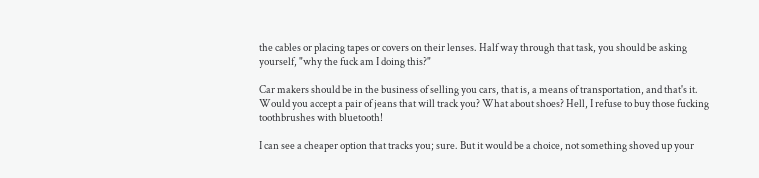the cables or placing tapes or covers on their lenses. Half way through that task, you should be asking yourself, "why the fuck am I doing this?"

Car makers should be in the business of selling you cars, that is, a means of transportation, and that's it. Would you accept a pair of jeans that will track you? What about shoes? Hell, I refuse to buy those fucking toothbrushes with bluetooth!

I can see a cheaper option that tracks you; sure. But it would be a choice, not something shoved up your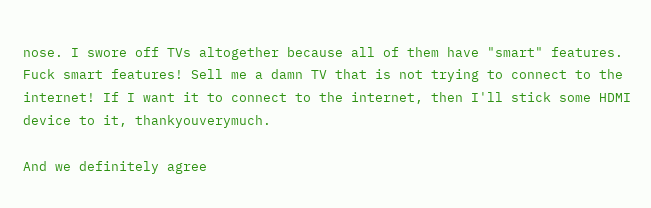nose. I swore off TVs altogether because all of them have "smart" features. Fuck smart features! Sell me a damn TV that is not trying to connect to the internet! If I want it to connect to the internet, then I'll stick some HDMI device to it, thankyouverymuch.

And we definitely agree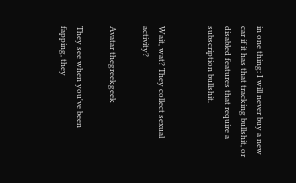in one thing: I will never buy a new car if it has that tracking bullshit, or disabled features that require a subscription bullshit.


Wait, wat? They collect sexual activity?

Avatar thegreekgeek

They see when you've been fapping, they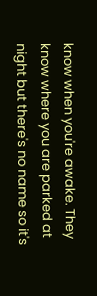know when you're awake. They know where you are parked at night but there's no name so it's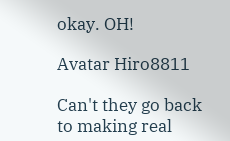okay. OH!

Avatar Hiro8811

Can't they go back to making real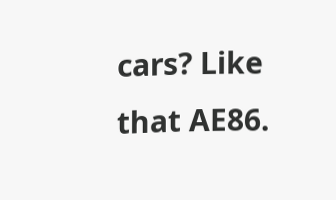cars? Like that AE86.